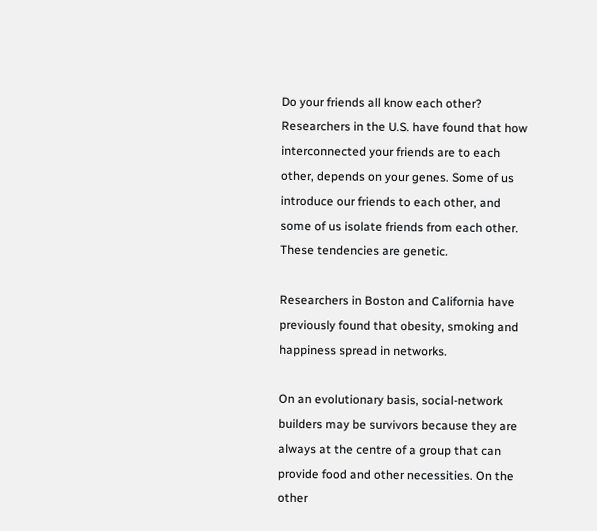Do your friends all know each other? Researchers in the U.S. have found that how interconnected your friends are to each other, depends on your genes. Some of us introduce our friends to each other, and some of us isolate friends from each other. These tendencies are genetic.

Researchers in Boston and California have previously found that obesity, smoking and happiness spread in networks.

On an evolutionary basis, social-network builders may be survivors because they are always at the centre of a group that can provide food and other necessities. On the other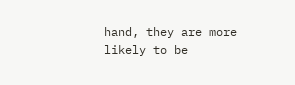hand, they are more likely to be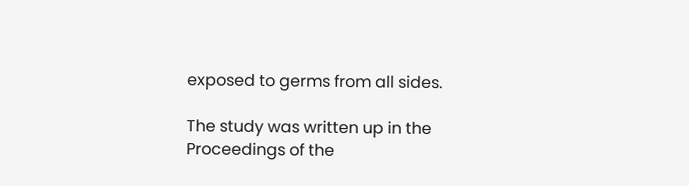exposed to germs from all sides.

The study was written up in the Proceedings of the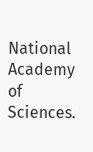National Academy of Sciences.